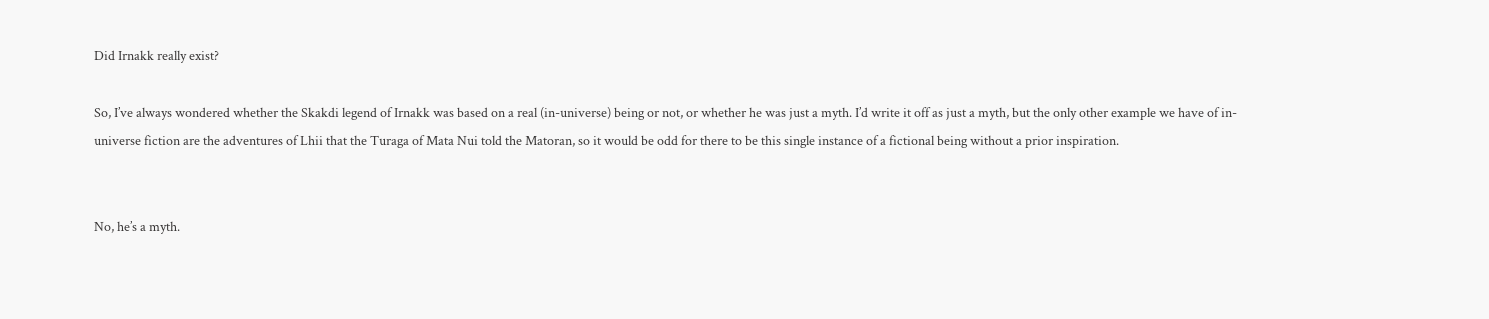Did Irnakk really exist?

So, I’ve always wondered whether the Skakdi legend of Irnakk was based on a real (in-universe) being or not, or whether he was just a myth. I’d write it off as just a myth, but the only other example we have of in-universe fiction are the adventures of Lhii that the Turaga of Mata Nui told the Matoran, so it would be odd for there to be this single instance of a fictional being without a prior inspiration.


No, he’s a myth.